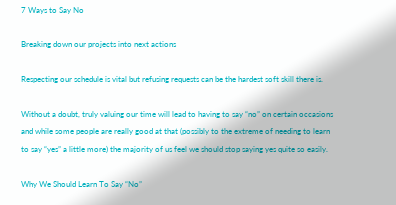7 Ways to Say No

Breaking down our projects into next actions

Respecting our schedule is vital but refusing requests can be the hardest soft skill there is.

Without a doubt, truly valuing our time will lead to having to say “no” on certain occasions and while some people are really good at that (possibly to the extreme of needing to learn to say “yes” a little more) the majority of us feel we should stop saying yes quite so easily.

Why We Should Learn To Say “No”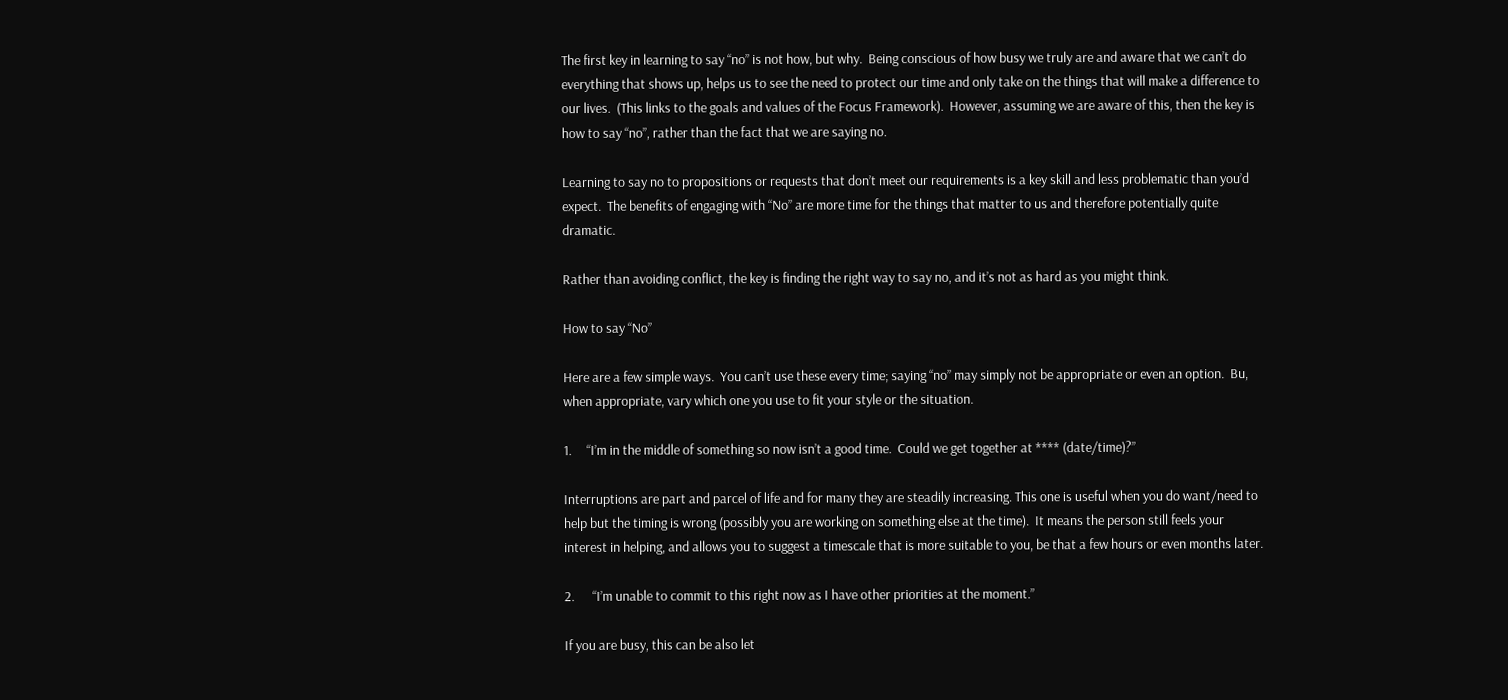The first key in learning to say “no” is not how, but why.  Being conscious of how busy we truly are and aware that we can’t do everything that shows up, helps us to see the need to protect our time and only take on the things that will make a difference to our lives.  (This links to the goals and values of the Focus Framework).  However, assuming we are aware of this, then the key is how to say “no”, rather than the fact that we are saying no.

Learning to say no to propositions or requests that don’t meet our requirements is a key skill and less problematic than you’d expect.  The benefits of engaging with “No” are more time for the things that matter to us and therefore potentially quite dramatic.

Rather than avoiding conflict, the key is finding the right way to say no, and it’s not as hard as you might think.

How to say “No”

Here are a few simple ways.  You can’t use these every time; saying “no” may simply not be appropriate or even an option.  Bu, when appropriate, vary which one you use to fit your style or the situation.

1.     “I’m in the middle of something so now isn’t a good time.  Could we get together at **** (date/time)?”

Interruptions are part and parcel of life and for many they are steadily increasing. This one is useful when you do want/need to help but the timing is wrong (possibly you are working on something else at the time).  It means the person still feels your interest in helping, and allows you to suggest a timescale that is more suitable to you, be that a few hours or even months later.

2.      “I’m unable to commit to this right now as I have other priorities at the moment.”

If you are busy, this can be also let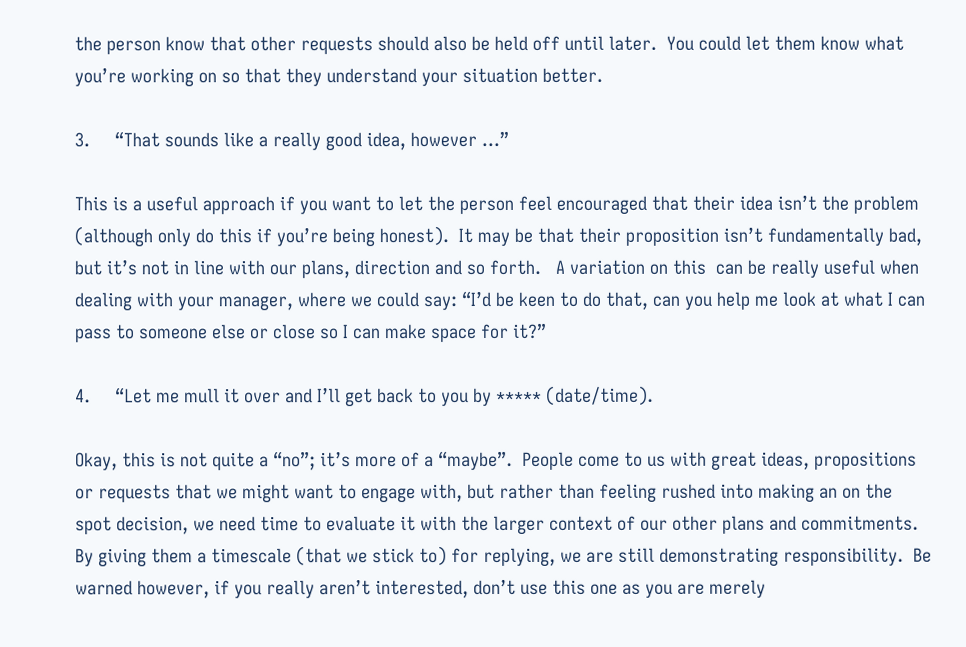the person know that other requests should also be held off until later.  You could let them know what you’re working on so that they understand your situation better.

3.     “That sounds like a really good idea, however …”

This is a useful approach if you want to let the person feel encouraged that their idea isn’t the problem (although only do this if you’re being honest).  It may be that their proposition isn’t fundamentally bad, but it’s not in line with our plans, direction and so forth.   A variation on this  can be really useful when dealing with your manager, where we could say: “I’d be keen to do that, can you help me look at what I can pass to someone else or close so I can make space for it?”

4.     “Let me mull it over and I’ll get back to you by ***** (date/time).

Okay, this is not quite a “no”; it’s more of a “maybe”.  People come to us with great ideas, propositions or requests that we might want to engage with, but rather than feeling rushed into making an on the spot decision, we need time to evaluate it with the larger context of our other plans and commitments.  By giving them a timescale (that we stick to) for replying, we are still demonstrating responsibility.  Be warned however, if you really aren’t interested, don’t use this one as you are merely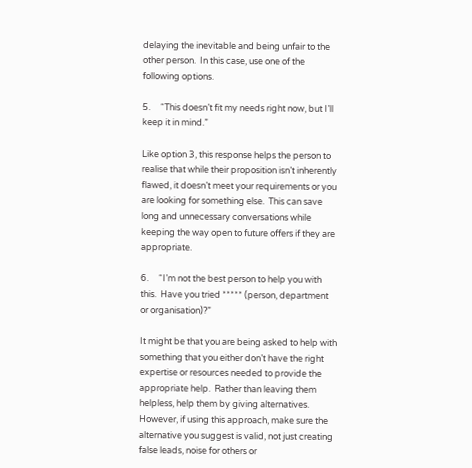delaying the inevitable and being unfair to the other person.  In this case, use one of the following options.

5.     “This doesn’t fit my needs right now, but I’ll keep it in mind.”

Like option 3, this response helps the person to realise that while their proposition isn’t inherently flawed, it doesn’t meet your requirements or you are looking for something else.  This can save long and unnecessary conversations while keeping the way open to future offers if they are appropriate.

6.     “I’m not the best person to help you with this.  Have you tried ***** (person, department or organisation)?”

It might be that you are being asked to help with something that you either don’t have the right expertise or resources needed to provide the appropriate help.  Rather than leaving them helpless, help them by giving alternatives.  However, if using this approach, make sure the alternative you suggest is valid, not just creating false leads, noise for others or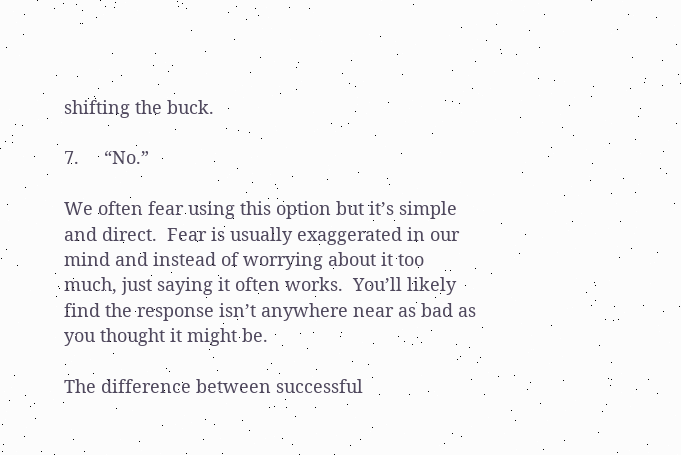shifting the buck.

7.     “No.”

We often fear using this option but it’s simple and direct.  Fear is usually exaggerated in our mind and instead of worrying about it too much, just saying it often works.  You’ll likely find the response isn’t anywhere near as bad as you thought it might be.

The difference between successful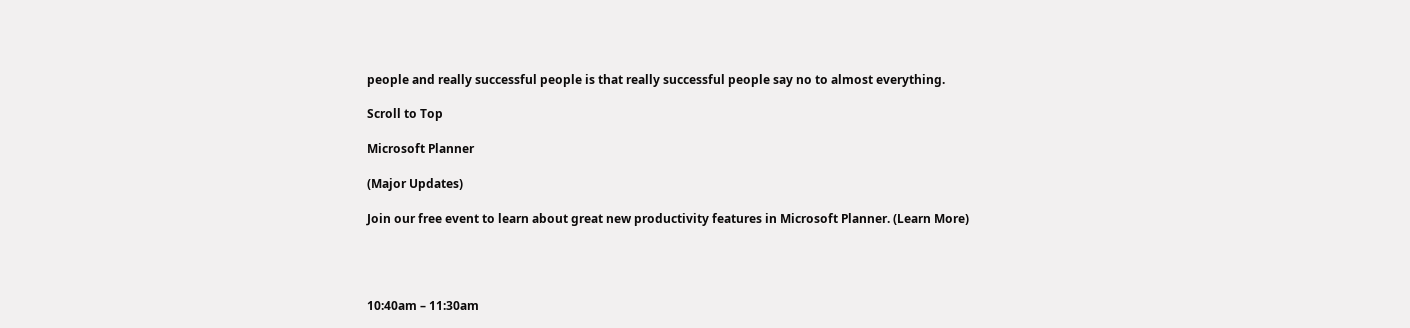people and really successful people is that really successful people say no to almost everything.

Scroll to Top

Microsoft Planner

(Major Updates)

Join our free event to learn about great new productivity features in Microsoft Planner. (Learn More)




10:40am – 11:30am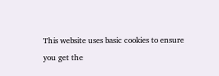This website uses basic cookies to ensure you get the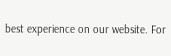best experience on our website. For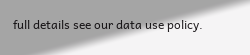full details see our data use policy.